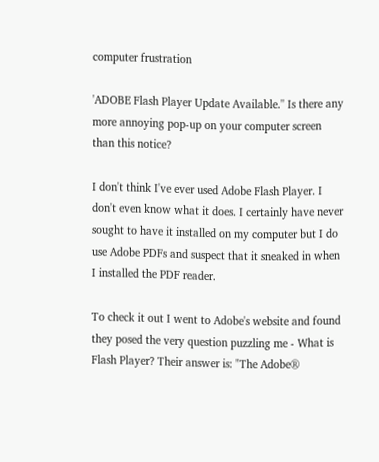computer frustration

'ADOBE Flash Player Update Available.'' Is there any more annoying pop-up on your computer screen than this notice?

I don't think I've ever used Adobe Flash Player. I don't even know what it does. I certainly have never sought to have it installed on my computer but I do use Adobe PDFs and suspect that it sneaked in when I installed the PDF reader.

To check it out I went to Adobe's website and found they posed the very question puzzling me - What is Flash Player? Their answer is: "The Adobe®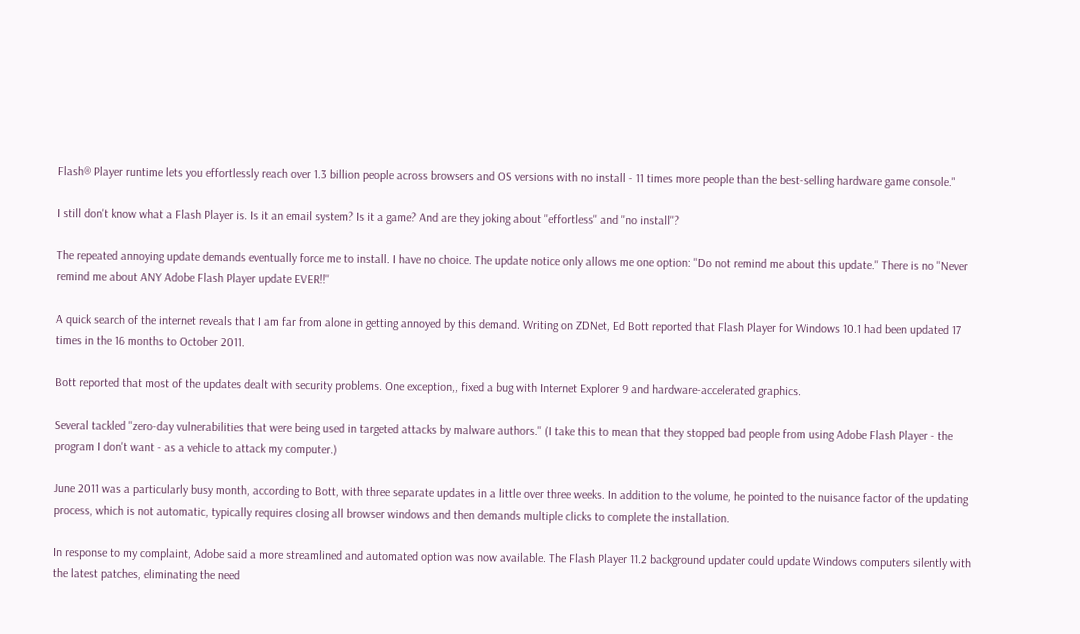Flash® Player runtime lets you effortlessly reach over 1.3 billion people across browsers and OS versions with no install - 11 times more people than the best-selling hardware game console."

I still don't know what a Flash Player is. Is it an email system? Is it a game? And are they joking about ''effortless'' and ''no install''?

The repeated annoying update demands eventually force me to install. I have no choice. The update notice only allows me one option: ''Do not remind me about this update.'' There is no ''Never remind me about ANY Adobe Flash Player update EVER!!''

A quick search of the internet reveals that I am far from alone in getting annoyed by this demand. Writing on ZDNet, Ed Bott reported that Flash Player for Windows 10.1 had been updated 17 times in the 16 months to October 2011.

Bott reported that most of the updates dealt with security problems. One exception,, fixed a bug with Internet Explorer 9 and hardware-accelerated graphics.

Several tackled ''zero-day vulnerabilities that were being used in targeted attacks by malware authors.'' (I take this to mean that they stopped bad people from using Adobe Flash Player - the program I don't want - as a vehicle to attack my computer.)

June 2011 was a particularly busy month, according to Bott, with three separate updates in a little over three weeks. In addition to the volume, he pointed to the nuisance factor of the updating process, which is not automatic, typically requires closing all browser windows and then demands multiple clicks to complete the installation.

In response to my complaint, Adobe said a more streamlined and automated option was now available. The Flash Player 11.2 background updater could update Windows computers silently with the latest patches, eliminating the need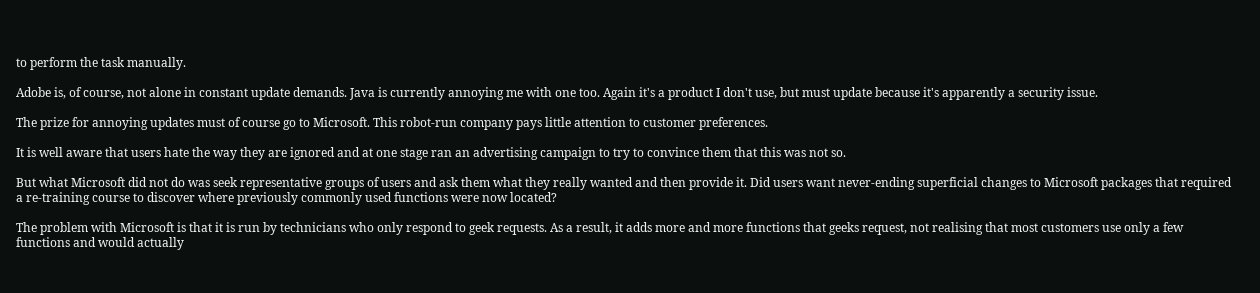to perform the task manually.

Adobe is, of course, not alone in constant update demands. Java is currently annoying me with one too. Again it's a product I don't use, but must update because it's apparently a security issue.

The prize for annoying updates must of course go to Microsoft. This robot-run company pays little attention to customer preferences.

It is well aware that users hate the way they are ignored and at one stage ran an advertising campaign to try to convince them that this was not so.

But what Microsoft did not do was seek representative groups of users and ask them what they really wanted and then provide it. Did users want never-ending superficial changes to Microsoft packages that required a re-training course to discover where previously commonly used functions were now located?

The problem with Microsoft is that it is run by technicians who only respond to geek requests. As a result, it adds more and more functions that geeks request, not realising that most customers use only a few functions and would actually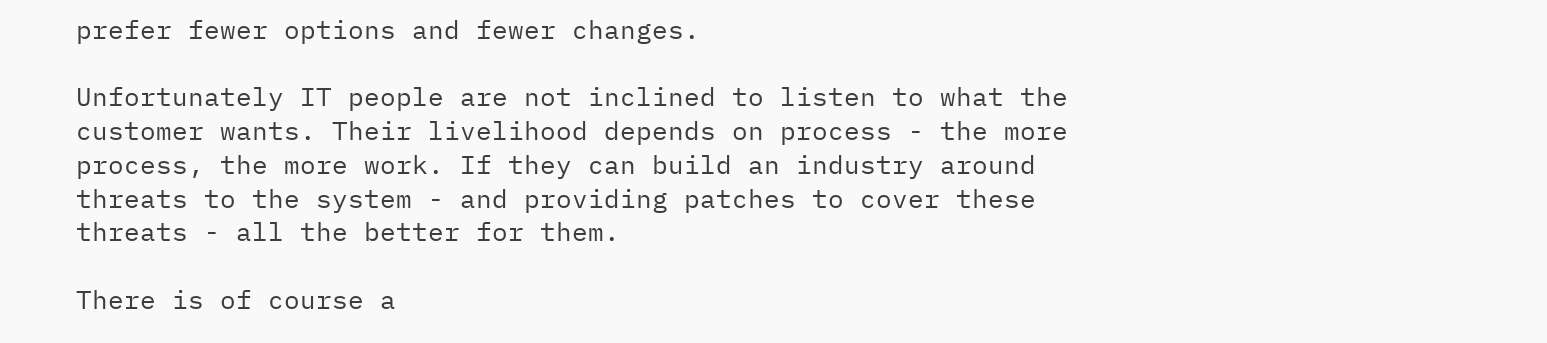prefer fewer options and fewer changes.

Unfortunately IT people are not inclined to listen to what the customer wants. Their livelihood depends on process - the more process, the more work. If they can build an industry around threats to the system - and providing patches to cover these threats - all the better for them.

There is of course a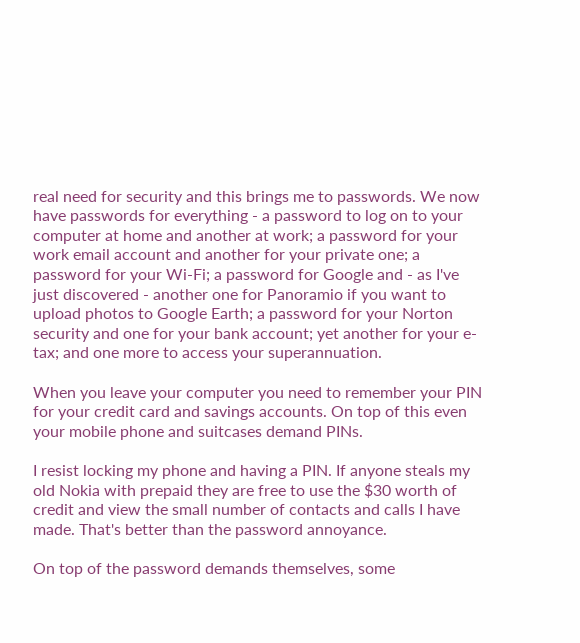real need for security and this brings me to passwords. We now have passwords for everything - a password to log on to your computer at home and another at work; a password for your work email account and another for your private one; a password for your Wi-Fi; a password for Google and - as I've just discovered - another one for Panoramio if you want to upload photos to Google Earth; a password for your Norton security and one for your bank account; yet another for your e-tax; and one more to access your superannuation.

When you leave your computer you need to remember your PIN for your credit card and savings accounts. On top of this even your mobile phone and suitcases demand PINs.

I resist locking my phone and having a PIN. If anyone steals my old Nokia with prepaid they are free to use the $30 worth of credit and view the small number of contacts and calls I have made. That's better than the password annoyance.

On top of the password demands themselves, some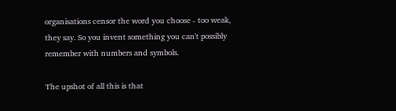organisations censor the word you choose - too weak, they say. So you invent something you can't possibly remember with numbers and symbols.

The upshot of all this is that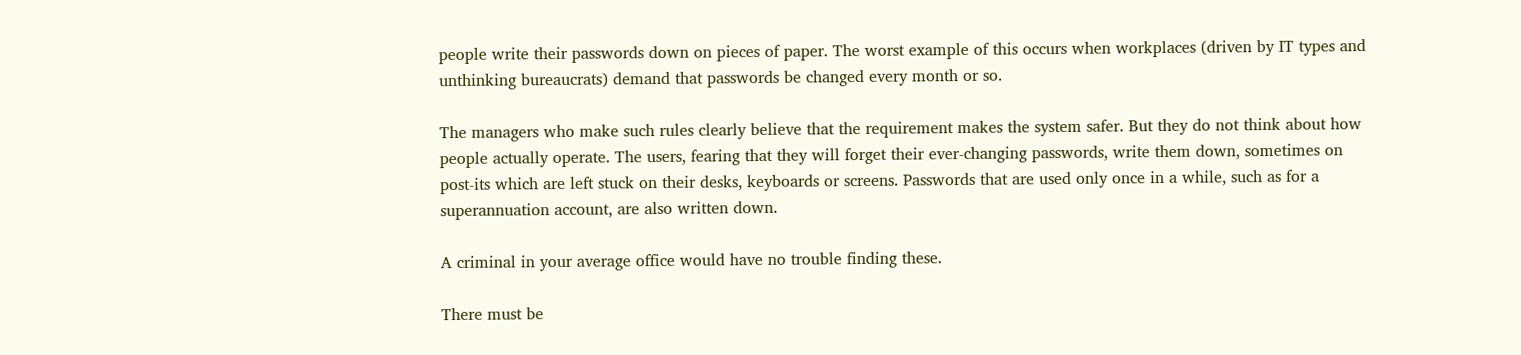people write their passwords down on pieces of paper. The worst example of this occurs when workplaces (driven by IT types and unthinking bureaucrats) demand that passwords be changed every month or so.

The managers who make such rules clearly believe that the requirement makes the system safer. But they do not think about how people actually operate. The users, fearing that they will forget their ever-changing passwords, write them down, sometimes on post-its which are left stuck on their desks, keyboards or screens. Passwords that are used only once in a while, such as for a superannuation account, are also written down.

A criminal in your average office would have no trouble finding these.

There must be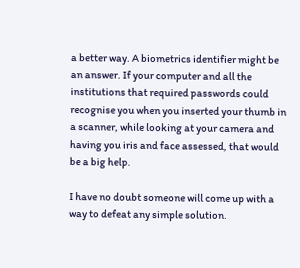a better way. A biometrics identifier might be an answer. If your computer and all the institutions that required passwords could recognise you when you inserted your thumb in a scanner, while looking at your camera and having you iris and face assessed, that would be a big help.

I have no doubt someone will come up with a way to defeat any simple solution.